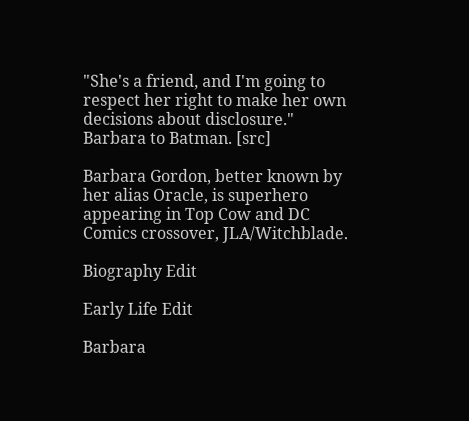"She's a friend, and I'm going to respect her right to make her own decisions about disclosure."
Barbara to Batman. [src]

Barbara Gordon, better known by her alias Oracle, is superhero appearing in Top Cow and DC Comics crossover, JLA/Witchblade.

Biography Edit

Early Life Edit

Barbara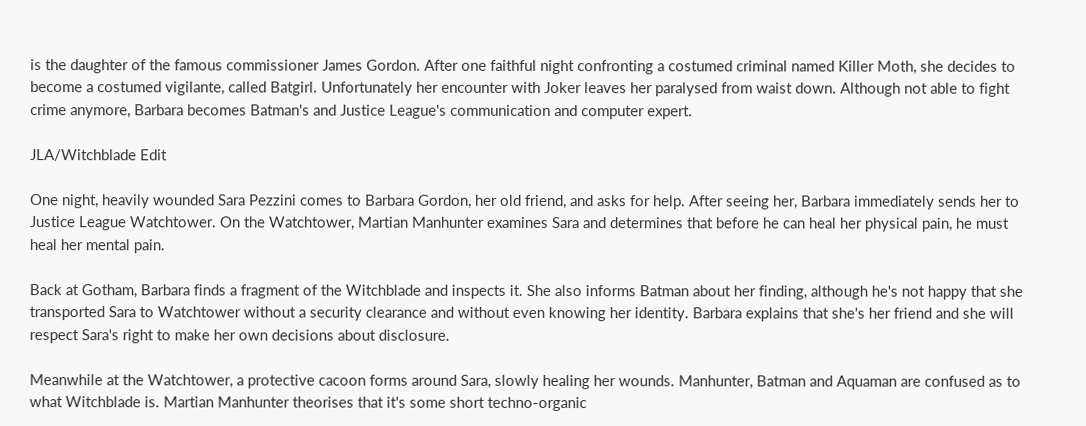is the daughter of the famous commissioner James Gordon. After one faithful night confronting a costumed criminal named Killer Moth, she decides to become a costumed vigilante, called Batgirl. Unfortunately her encounter with Joker leaves her paralysed from waist down. Although not able to fight crime anymore, Barbara becomes Batman's and Justice League's communication and computer expert.

JLA/Witchblade Edit

One night, heavily wounded Sara Pezzini comes to Barbara Gordon, her old friend, and asks for help. After seeing her, Barbara immediately sends her to Justice League Watchtower. On the Watchtower, Martian Manhunter examines Sara and determines that before he can heal her physical pain, he must heal her mental pain.

Back at Gotham, Barbara finds a fragment of the Witchblade and inspects it. She also informs Batman about her finding, although he's not happy that she transported Sara to Watchtower without a security clearance and without even knowing her identity. Barbara explains that she's her friend and she will respect Sara's right to make her own decisions about disclosure.

Meanwhile at the Watchtower, a protective cacoon forms around Sara, slowly healing her wounds. Manhunter, Batman and Aquaman are confused as to what Witchblade is. Martian Manhunter theorises that it's some short techno-organic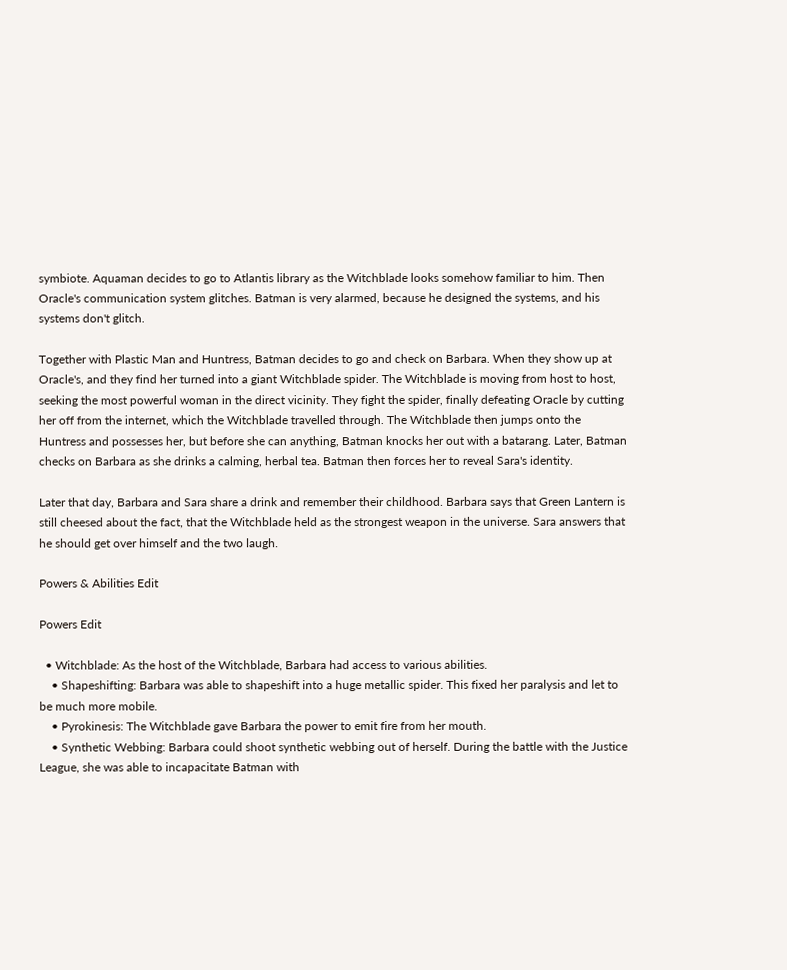symbiote. Aquaman decides to go to Atlantis library as the Witchblade looks somehow familiar to him. Then Oracle's communication system glitches. Batman is very alarmed, because he designed the systems, and his systems don't glitch.

Together with Plastic Man and Huntress, Batman decides to go and check on Barbara. When they show up at Oracle's, and they find her turned into a giant Witchblade spider. The Witchblade is moving from host to host, seeking the most powerful woman in the direct vicinity. They fight the spider, finally defeating Oracle by cutting her off from the internet, which the Witchblade travelled through. The Witchblade then jumps onto the Huntress and possesses her, but before she can anything, Batman knocks her out with a batarang. Later, Batman checks on Barbara as she drinks a calming, herbal tea. Batman then forces her to reveal Sara's identity.

Later that day, Barbara and Sara share a drink and remember their childhood. Barbara says that Green Lantern is still cheesed about the fact, that the Witchblade held as the strongest weapon in the universe. Sara answers that he should get over himself and the two laugh.

Powers & Abilities Edit

Powers Edit

  • Witchblade: As the host of the Witchblade, Barbara had access to various abilities.
    • Shapeshifting: Barbara was able to shapeshift into a huge metallic spider. This fixed her paralysis and let to be much more mobile.
    • Pyrokinesis: The Witchblade gave Barbara the power to emit fire from her mouth.
    • Synthetic Webbing: Barbara could shoot synthetic webbing out of herself. During the battle with the Justice League, she was able to incapacitate Batman with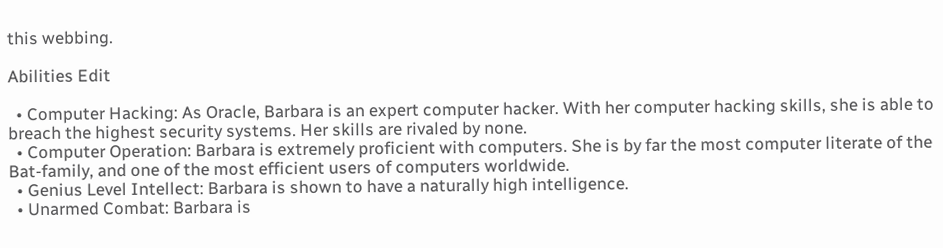this webbing.

Abilities Edit

  • Computer Hacking: As Oracle, Barbara is an expert computer hacker. With her computer hacking skills, she is able to breach the highest security systems. Her skills are rivaled by none.
  • Computer Operation: Barbara is extremely proficient with computers. She is by far the most computer literate of the Bat-family, and one of the most efficient users of computers worldwide.
  • Genius Level Intellect: Barbara is shown to have a naturally high intelligence.
  • Unarmed Combat: Barbara is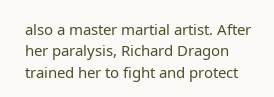also a master martial artist. After her paralysis, Richard Dragon trained her to fight and protect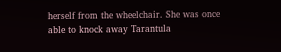herself from the wheelchair. She was once able to knock away Tarantula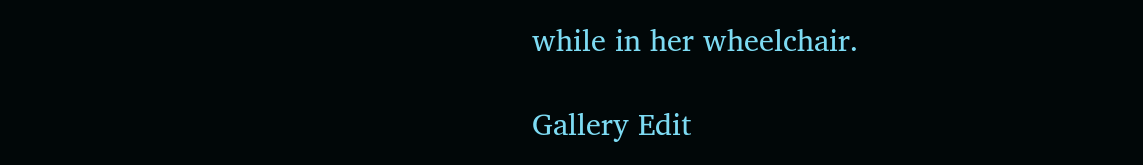while in her wheelchair.

Gallery Edit